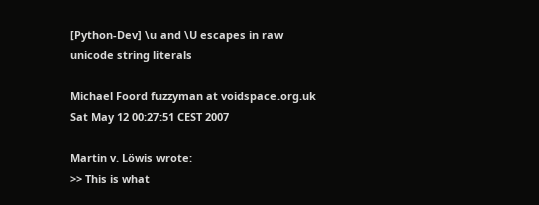[Python-Dev] \u and \U escapes in raw unicode string literals

Michael Foord fuzzyman at voidspace.org.uk
Sat May 12 00:27:51 CEST 2007

Martin v. Löwis wrote:
>> This is what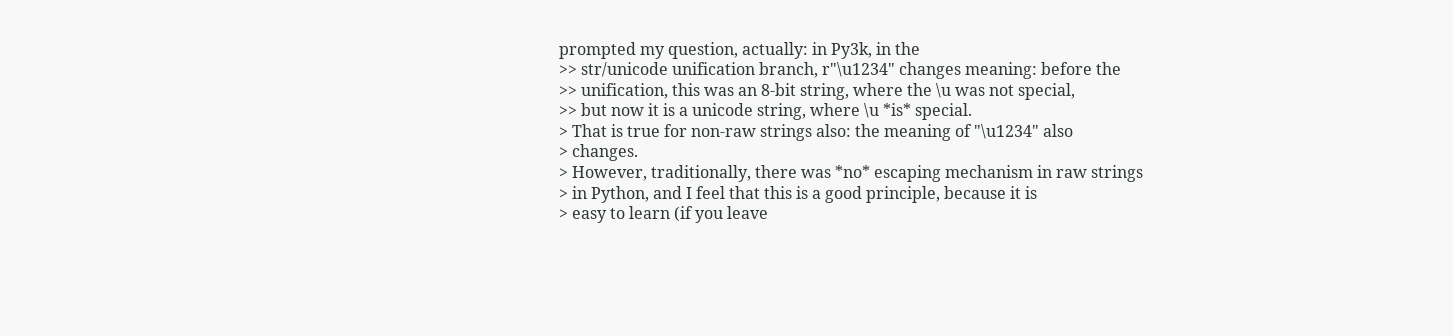prompted my question, actually: in Py3k, in the
>> str/unicode unification branch, r"\u1234" changes meaning: before the
>> unification, this was an 8-bit string, where the \u was not special,
>> but now it is a unicode string, where \u *is* special.
> That is true for non-raw strings also: the meaning of "\u1234" also
> changes.
> However, traditionally, there was *no* escaping mechanism in raw strings
> in Python, and I feel that this is a good principle, because it is
> easy to learn (if you leave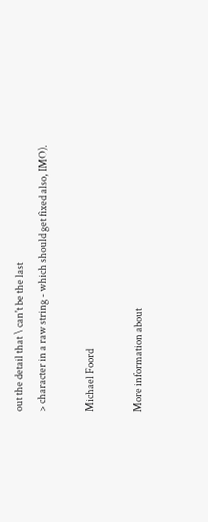out the detail that \ can't be the last
> character in a raw string - which should get fixed also, IMO).

Michael Foord

More information about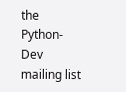the Python-Dev mailing list